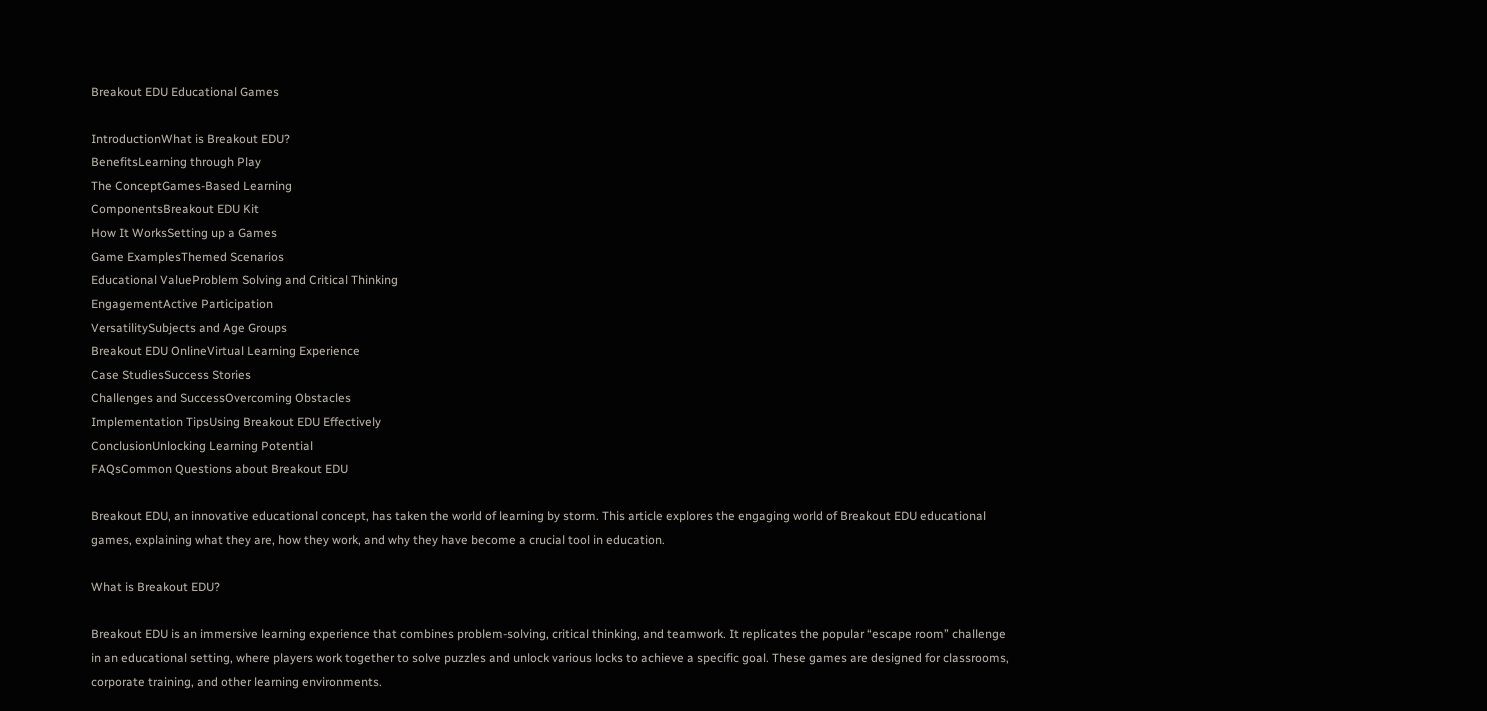Breakout EDU Educational Games

IntroductionWhat is Breakout EDU?
BenefitsLearning through Play
The ConceptGames-Based Learning
ComponentsBreakout EDU Kit
How It WorksSetting up a Games
Game ExamplesThemed Scenarios
Educational ValueProblem Solving and Critical Thinking
EngagementActive Participation
VersatilitySubjects and Age Groups
Breakout EDU OnlineVirtual Learning Experience
Case StudiesSuccess Stories
Challenges and SuccessOvercoming Obstacles
Implementation TipsUsing Breakout EDU Effectively
ConclusionUnlocking Learning Potential
FAQsCommon Questions about Breakout EDU

Breakout EDU, an innovative educational concept, has taken the world of learning by storm. This article explores the engaging world of Breakout EDU educational games, explaining what they are, how they work, and why they have become a crucial tool in education.

What is Breakout EDU?

Breakout EDU is an immersive learning experience that combines problem-solving, critical thinking, and teamwork. It replicates the popular “escape room” challenge in an educational setting, where players work together to solve puzzles and unlock various locks to achieve a specific goal. These games are designed for classrooms, corporate training, and other learning environments.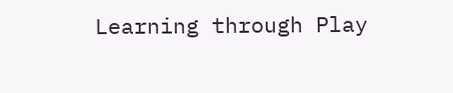Learning through Play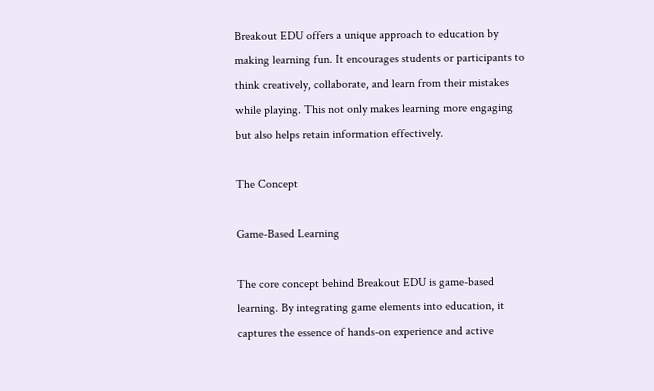Breakout EDU offers a unique approach to education by making learning fun. It encourages students or participants to think creatively, collaborate, and learn from their mistakes while playing. This not only makes learning more engaging but also helps retain information effectively.

The Concept

Game-Based Learning

The core concept behind Breakout EDU is game-based learning. By integrating game elements into education, it captures the essence of hands-on experience and active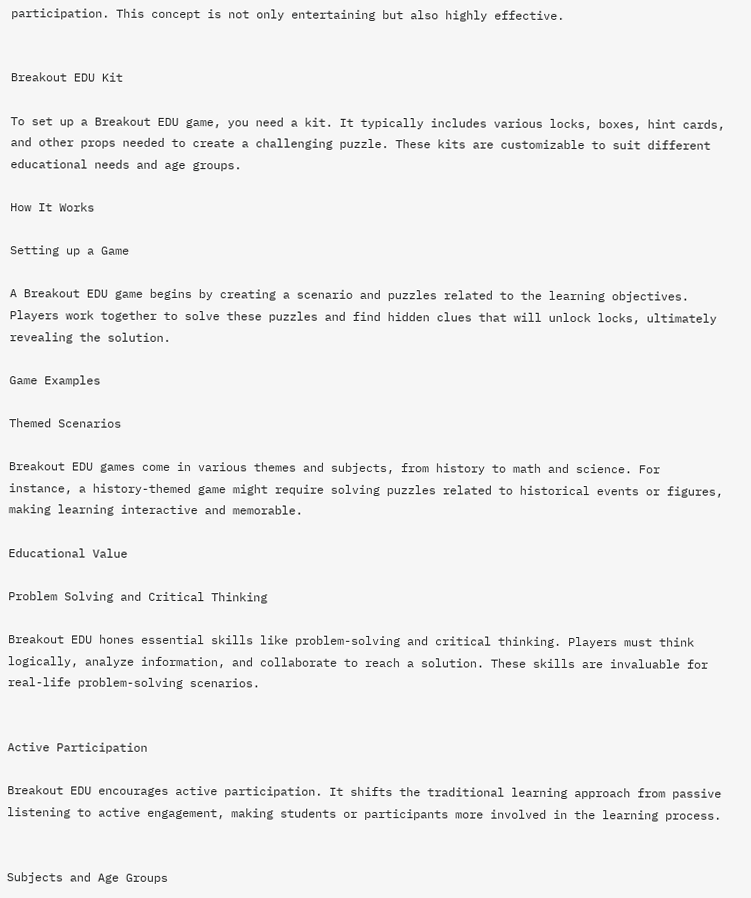participation. This concept is not only entertaining but also highly effective.


Breakout EDU Kit

To set up a Breakout EDU game, you need a kit. It typically includes various locks, boxes, hint cards, and other props needed to create a challenging puzzle. These kits are customizable to suit different educational needs and age groups.

How It Works

Setting up a Game

A Breakout EDU game begins by creating a scenario and puzzles related to the learning objectives. Players work together to solve these puzzles and find hidden clues that will unlock locks, ultimately revealing the solution.

Game Examples

Themed Scenarios

Breakout EDU games come in various themes and subjects, from history to math and science. For instance, a history-themed game might require solving puzzles related to historical events or figures, making learning interactive and memorable.

Educational Value

Problem Solving and Critical Thinking

Breakout EDU hones essential skills like problem-solving and critical thinking. Players must think logically, analyze information, and collaborate to reach a solution. These skills are invaluable for real-life problem-solving scenarios.


Active Participation

Breakout EDU encourages active participation. It shifts the traditional learning approach from passive listening to active engagement, making students or participants more involved in the learning process.


Subjects and Age Groups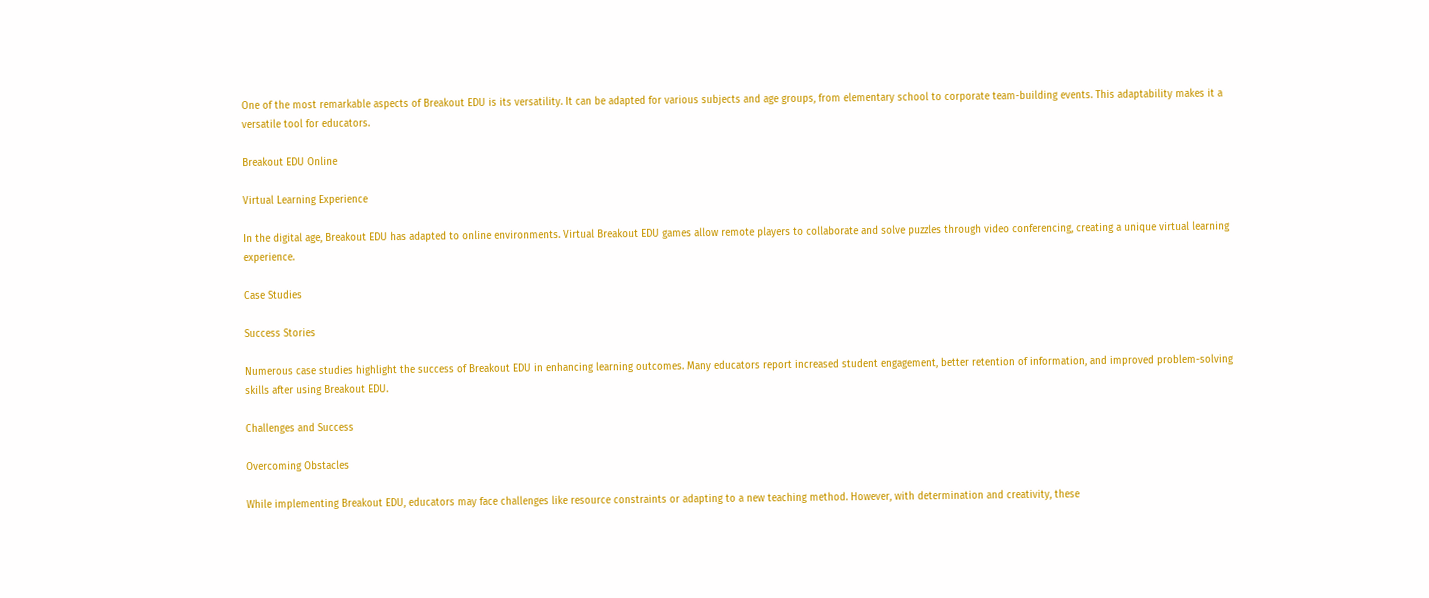One of the most remarkable aspects of Breakout EDU is its versatility. It can be adapted for various subjects and age groups, from elementary school to corporate team-building events. This adaptability makes it a versatile tool for educators.

Breakout EDU Online

Virtual Learning Experience

In the digital age, Breakout EDU has adapted to online environments. Virtual Breakout EDU games allow remote players to collaborate and solve puzzles through video conferencing, creating a unique virtual learning experience.

Case Studies

Success Stories

Numerous case studies highlight the success of Breakout EDU in enhancing learning outcomes. Many educators report increased student engagement, better retention of information, and improved problem-solving skills after using Breakout EDU.

Challenges and Success

Overcoming Obstacles

While implementing Breakout EDU, educators may face challenges like resource constraints or adapting to a new teaching method. However, with determination and creativity, these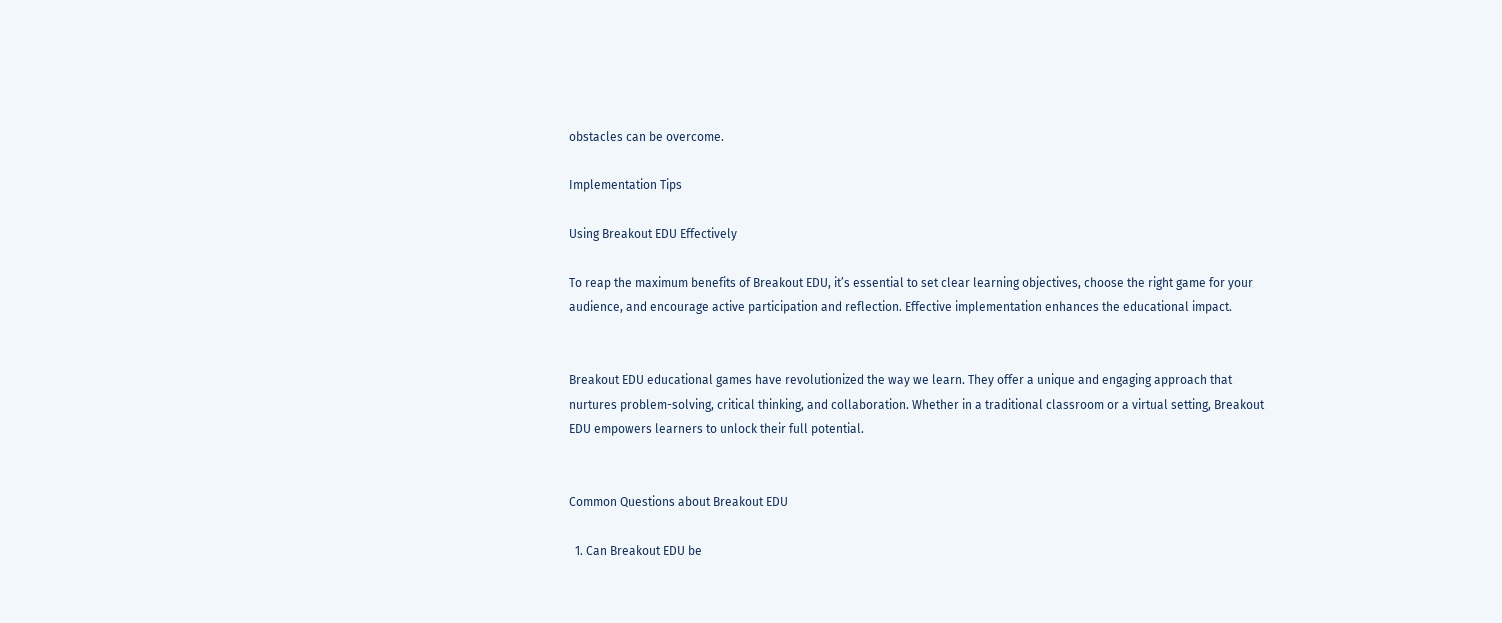obstacles can be overcome.

Implementation Tips

Using Breakout EDU Effectively

To reap the maximum benefits of Breakout EDU, it’s essential to set clear learning objectives, choose the right game for your audience, and encourage active participation and reflection. Effective implementation enhances the educational impact.


Breakout EDU educational games have revolutionized the way we learn. They offer a unique and engaging approach that nurtures problem-solving, critical thinking, and collaboration. Whether in a traditional classroom or a virtual setting, Breakout EDU empowers learners to unlock their full potential.


Common Questions about Breakout EDU

  1. Can Breakout EDU be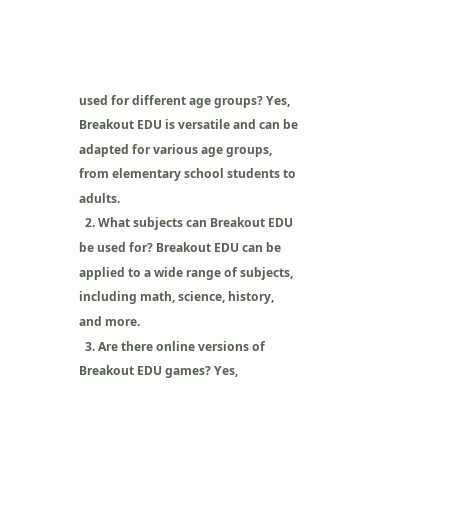used for different age groups? Yes, Breakout EDU is versatile and can be adapted for various age groups, from elementary school students to adults.
  2. What subjects can Breakout EDU be used for? Breakout EDU can be applied to a wide range of subjects, including math, science, history, and more.
  3. Are there online versions of Breakout EDU games? Yes,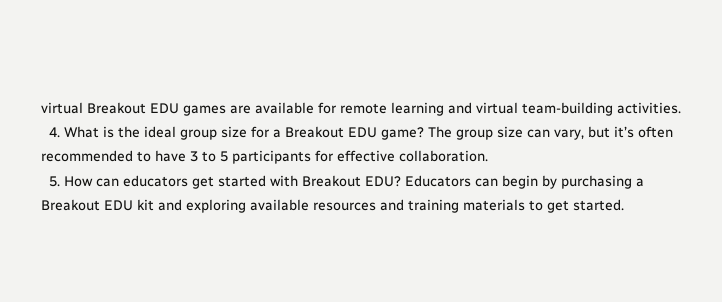virtual Breakout EDU games are available for remote learning and virtual team-building activities.
  4. What is the ideal group size for a Breakout EDU game? The group size can vary, but it’s often recommended to have 3 to 5 participants for effective collaboration.
  5. How can educators get started with Breakout EDU? Educators can begin by purchasing a Breakout EDU kit and exploring available resources and training materials to get started.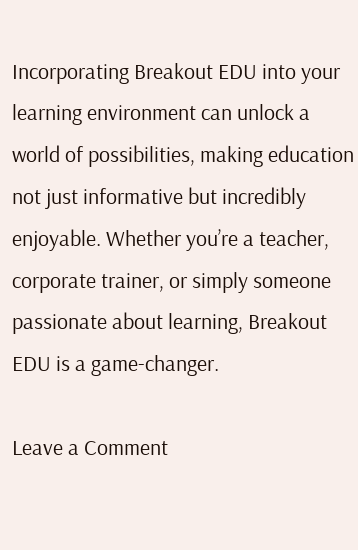Incorporating Breakout EDU into your learning environment can unlock a world of possibilities, making education not just informative but incredibly enjoyable. Whether you’re a teacher, corporate trainer, or simply someone passionate about learning, Breakout EDU is a game-changer.

Leave a Comment